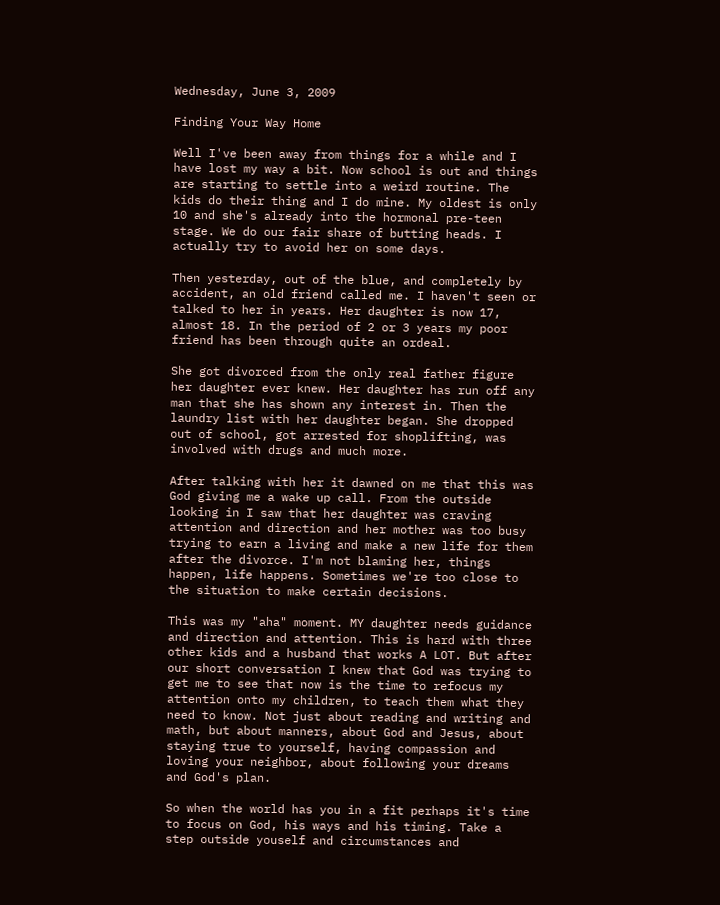Wednesday, June 3, 2009

Finding Your Way Home

Well I've been away from things for a while and I have lost my way a bit. Now school is out and things are starting to settle into a weird routine. The kids do their thing and I do mine. My oldest is only 10 and she's already into the hormonal pre-teen stage. We do our fair share of butting heads. I actually try to avoid her on some days.

Then yesterday, out of the blue, and completely by accident, an old friend called me. I haven't seen or talked to her in years. Her daughter is now 17, almost 18. In the period of 2 or 3 years my poor friend has been through quite an ordeal.

She got divorced from the only real father figure her daughter ever knew. Her daughter has run off any man that she has shown any interest in. Then the laundry list with her daughter began. She dropped out of school, got arrested for shoplifting, was involved with drugs and much more.

After talking with her it dawned on me that this was God giving me a wake up call. From the outside looking in I saw that her daughter was craving attention and direction and her mother was too busy trying to earn a living and make a new life for them after the divorce. I'm not blaming her, things happen, life happens. Sometimes we're too close to the situation to make certain decisions.

This was my "aha" moment. MY daughter needs guidance and direction and attention. This is hard with three other kids and a husband that works A LOT. But after our short conversation I knew that God was trying to get me to see that now is the time to refocus my attention onto my children, to teach them what they need to know. Not just about reading and writing and math, but about manners, about God and Jesus, about staying true to yourself, having compassion and loving your neighbor, about following your dreams and God's plan.

So when the world has you in a fit perhaps it's time to focus on God, his ways and his timing. Take a step outside youself and circumstances and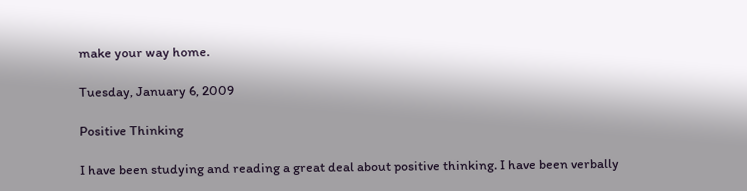make your way home.

Tuesday, January 6, 2009

Positive Thinking

I have been studying and reading a great deal about positive thinking. I have been verbally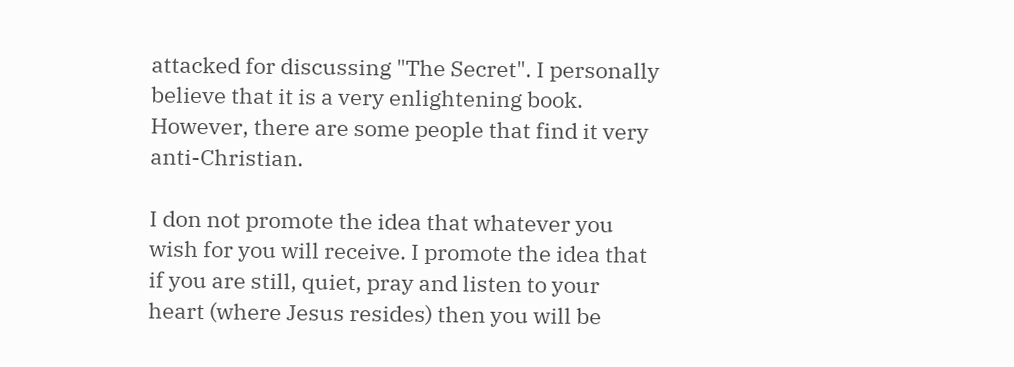attacked for discussing "The Secret". I personally believe that it is a very enlightening book. However, there are some people that find it very anti-Christian.

I don not promote the idea that whatever you wish for you will receive. I promote the idea that if you are still, quiet, pray and listen to your heart (where Jesus resides) then you will be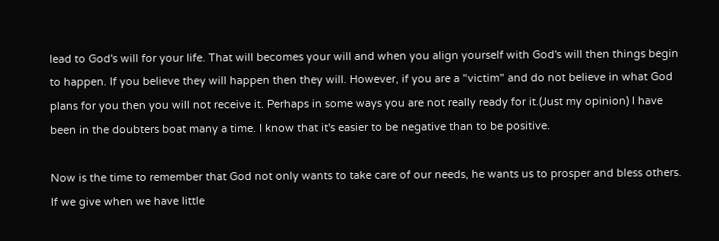lead to God's will for your life. That will becomes your will and when you align yourself with God's will then things begin to happen. If you believe they will happen then they will. However, if you are a "victim" and do not believe in what God plans for you then you will not receive it. Perhaps in some ways you are not really ready for it.(Just my opinion) I have been in the doubters boat many a time. I know that it's easier to be negative than to be positive.

Now is the time to remember that God not only wants to take care of our needs, he wants us to prosper and bless others. If we give when we have little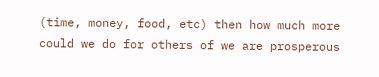(time, money, food, etc) then how much more could we do for others of we are prosperous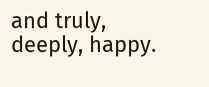and truly, deeply, happy.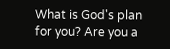What is God's plan for you? Are you a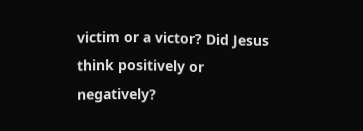victim or a victor? Did Jesus think positively or negatively?